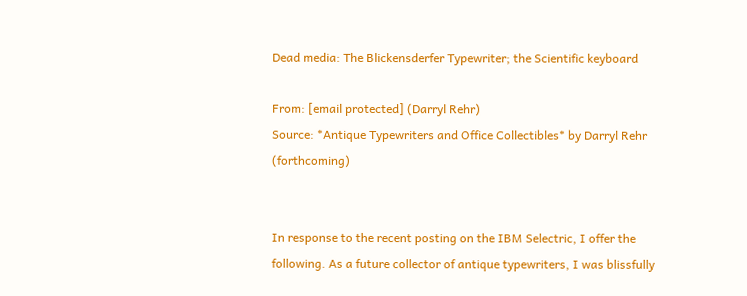Dead media: The Blickensderfer Typewriter; the Scientific keyboard

From: [email protected] (Darryl Rehr)
Source: *Antique Typewriters and Office Collectibles* by Darryl Rehr (forthcoming)


In response to the recent posting on the IBM Selectric, I offer the following. As a future collector of antique typewriters, I was blissfully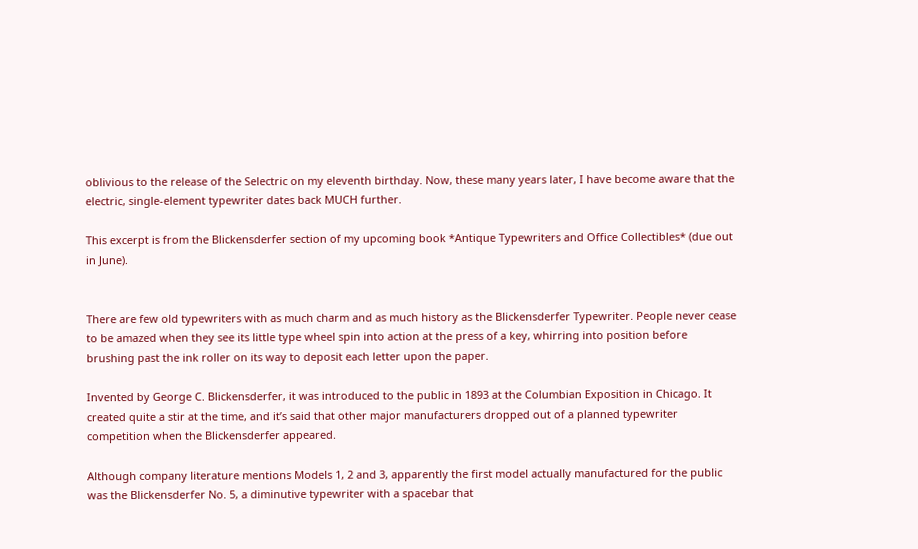oblivious to the release of the Selectric on my eleventh birthday. Now, these many years later, I have become aware that the electric, single-element typewriter dates back MUCH further.

This excerpt is from the Blickensderfer section of my upcoming book *Antique Typewriters and Office Collectibles* (due out in June).


There are few old typewriters with as much charm and as much history as the Blickensderfer Typewriter. People never cease to be amazed when they see its little type wheel spin into action at the press of a key, whirring into position before brushing past the ink roller on its way to deposit each letter upon the paper.

Invented by George C. Blickensderfer, it was introduced to the public in 1893 at the Columbian Exposition in Chicago. It created quite a stir at the time, and it’s said that other major manufacturers dropped out of a planned typewriter competition when the Blickensderfer appeared.

Although company literature mentions Models 1, 2 and 3, apparently the first model actually manufactured for the public was the Blickensderfer No. 5, a diminutive typewriter with a spacebar that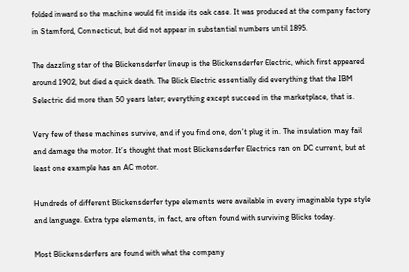folded inward so the machine would fit inside its oak case. It was produced at the company factory in Stamford, Connecticut, but did not appear in substantial numbers until 1895.

The dazzling star of the Blickensderfer lineup is the Blickensderfer Electric, which first appeared around 1902, but died a quick death. The Blick Electric essentially did everything that the IBM Selectric did more than 50 years later; everything except succeed in the marketplace, that is.

Very few of these machines survive, and if you find one, don’t plug it in. The insulation may fail and damage the motor. It’s thought that most Blickensderfer Electrics ran on DC current, but at least one example has an AC motor.

Hundreds of different Blickensderfer type elements were available in every imaginable type style and language. Extra type elements, in fact, are often found with surviving Blicks today.

Most Blickensderfers are found with what the company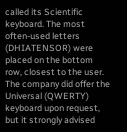called its Scientific keyboard. The most often-used letters (DHIATENSOR) were placed on the bottom row, closest to the user. The company did offer the Universal (QWERTY) keyboard upon request, but it strongly advised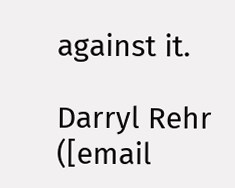against it.

Darryl Rehr ([email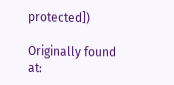protected])

Originally found at: